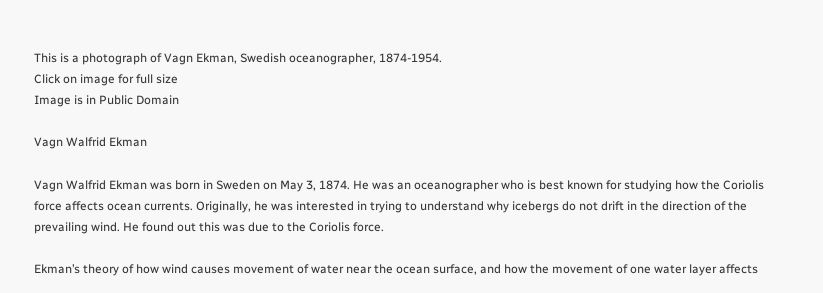This is a photograph of Vagn Ekman, Swedish oceanographer, 1874-1954.
Click on image for full size
Image is in Public Domain

Vagn Walfrid Ekman

Vagn Walfrid Ekman was born in Sweden on May 3, 1874. He was an oceanographer who is best known for studying how the Coriolis force affects ocean currents. Originally, he was interested in trying to understand why icebergs do not drift in the direction of the prevailing wind. He found out this was due to the Coriolis force.

Ekman’s theory of how wind causes movement of water near the ocean surface, and how the movement of one water layer affects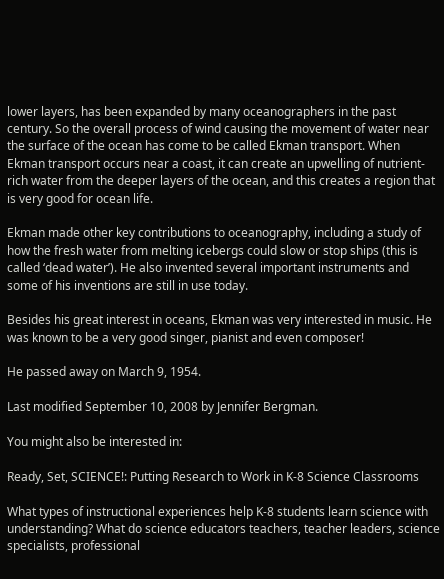lower layers, has been expanded by many oceanographers in the past century. So the overall process of wind causing the movement of water near the surface of the ocean has come to be called Ekman transport. When Ekman transport occurs near a coast, it can create an upwelling of nutrient-rich water from the deeper layers of the ocean, and this creates a region that is very good for ocean life.

Ekman made other key contributions to oceanography, including a study of how the fresh water from melting icebergs could slow or stop ships (this is called ‘dead water’). He also invented several important instruments and some of his inventions are still in use today.

Besides his great interest in oceans, Ekman was very interested in music. He was known to be a very good singer, pianist and even composer!

He passed away on March 9, 1954.

Last modified September 10, 2008 by Jennifer Bergman.

You might also be interested in:

Ready, Set, SCIENCE!: Putting Research to Work in K-8 Science Classrooms

What types of instructional experiences help K-8 students learn science with understanding? What do science educators teachers, teacher leaders, science specialists, professional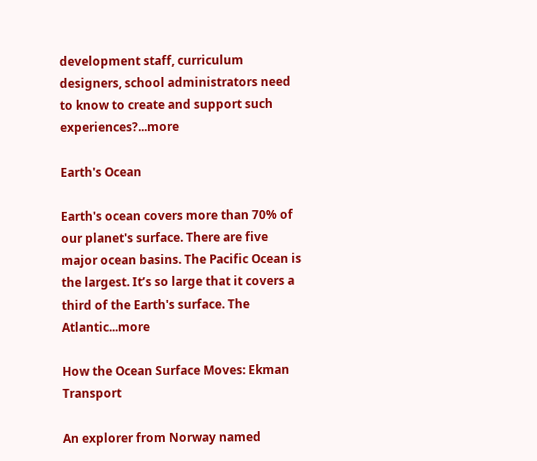development staff, curriculum designers, school administrators need to know to create and support such experiences?...more

Earth's Ocean

Earth's ocean covers more than 70% of our planet's surface. There are five major ocean basins. The Pacific Ocean is the largest. It’s so large that it covers a third of the Earth's surface. The Atlantic...more

How the Ocean Surface Moves: Ekman Transport

An explorer from Norway named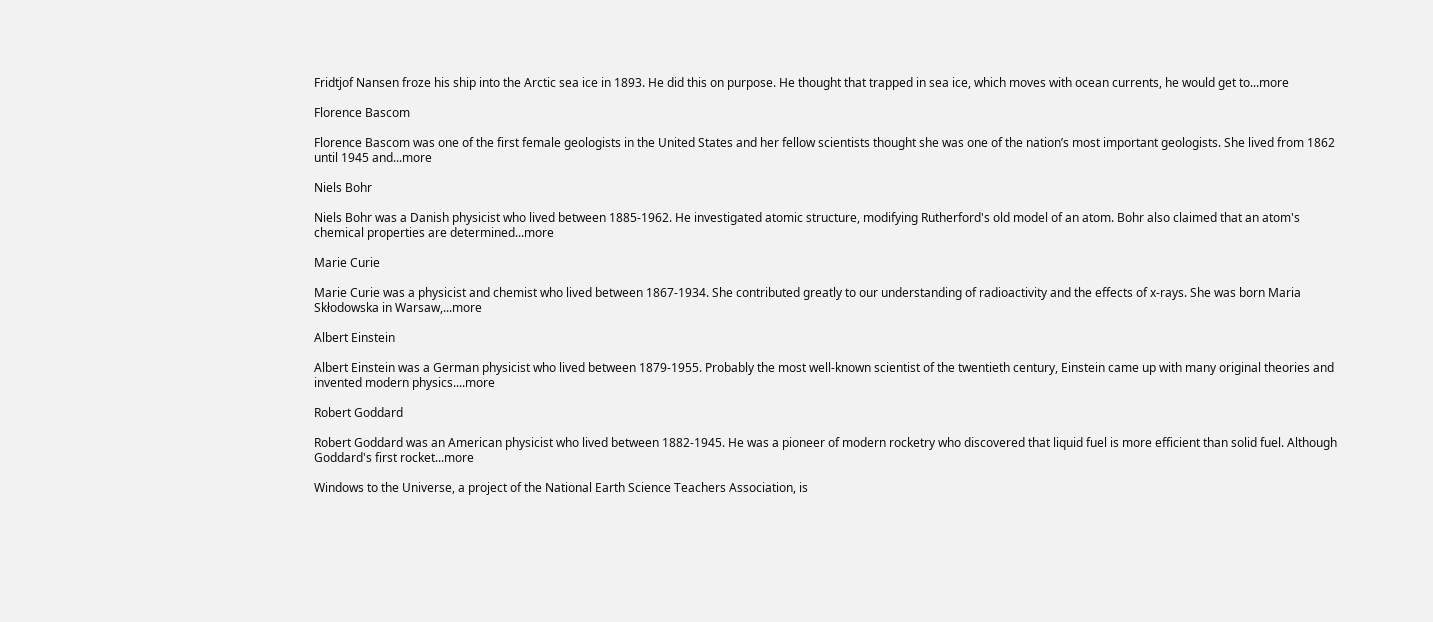Fridtjof Nansen froze his ship into the Arctic sea ice in 1893. He did this on purpose. He thought that trapped in sea ice, which moves with ocean currents, he would get to...more

Florence Bascom

Florence Bascom was one of the first female geologists in the United States and her fellow scientists thought she was one of the nation’s most important geologists. She lived from 1862 until 1945 and...more

Niels Bohr

Niels Bohr was a Danish physicist who lived between 1885-1962. He investigated atomic structure, modifying Rutherford's old model of an atom. Bohr also claimed that an atom's chemical properties are determined...more

Marie Curie

Marie Curie was a physicist and chemist who lived between 1867-1934. She contributed greatly to our understanding of radioactivity and the effects of x-rays. She was born Maria Skłodowska in Warsaw,...more

Albert Einstein

Albert Einstein was a German physicist who lived between 1879-1955. Probably the most well-known scientist of the twentieth century, Einstein came up with many original theories and invented modern physics....more

Robert Goddard

Robert Goddard was an American physicist who lived between 1882-1945. He was a pioneer of modern rocketry who discovered that liquid fuel is more efficient than solid fuel. Although Goddard's first rocket...more

Windows to the Universe, a project of the National Earth Science Teachers Association, is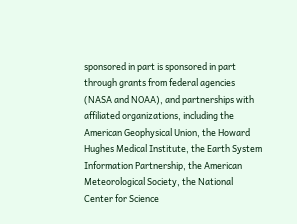sponsored in part is sponsored in part through grants from federal agencies (NASA and NOAA), and partnerships with affiliated organizations, including the American Geophysical Union, the Howard Hughes Medical Institute, the Earth System Information Partnership, the American Meteorological Society, the National Center for Science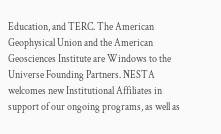Education, and TERC. The American Geophysical Union and the American Geosciences Institute are Windows to the Universe Founding Partners. NESTA welcomes new Institutional Affiliates in support of our ongoing programs, as well as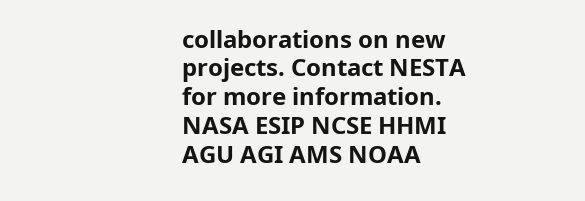collaborations on new projects. Contact NESTA for more information. NASA ESIP NCSE HHMI AGU AGI AMS NOAA